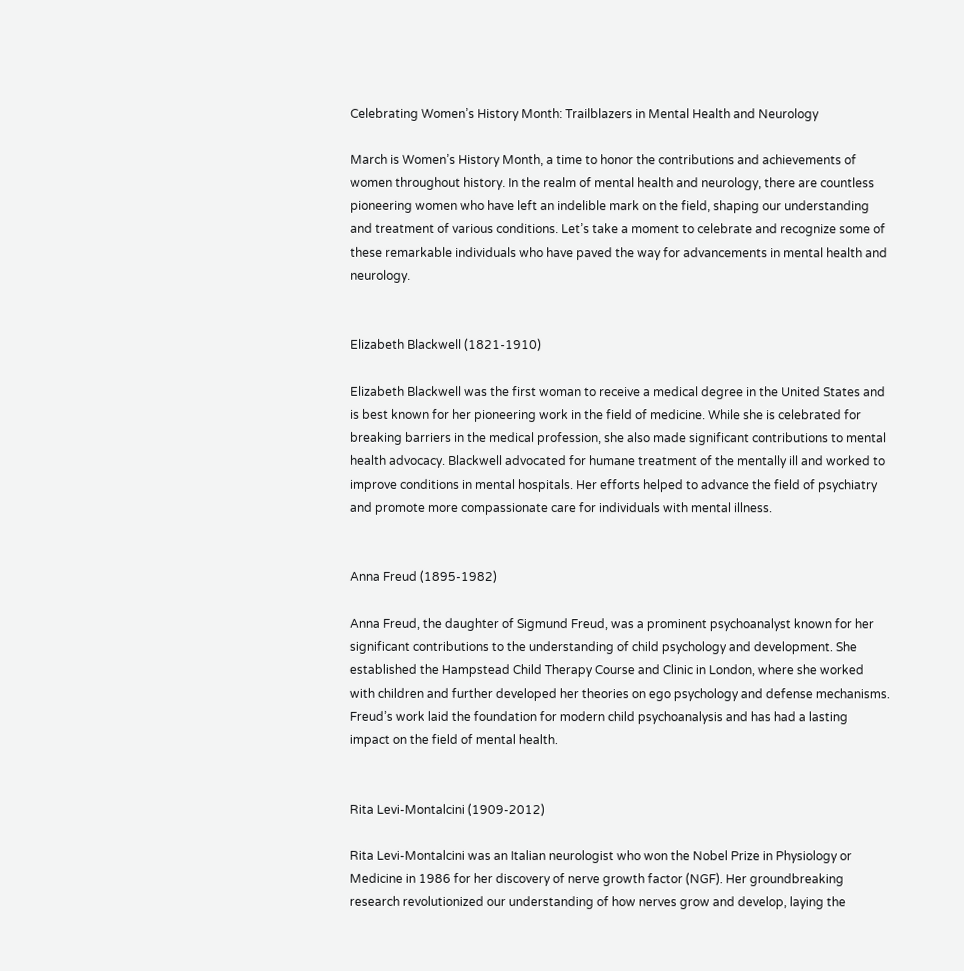Celebrating Women’s History Month: Trailblazers in Mental Health and Neurology

March is Women’s History Month, a time to honor the contributions and achievements of women throughout history. In the realm of mental health and neurology, there are countless pioneering women who have left an indelible mark on the field, shaping our understanding and treatment of various conditions. Let’s take a moment to celebrate and recognize some of these remarkable individuals who have paved the way for advancements in mental health and neurology.


Elizabeth Blackwell (1821-1910)

Elizabeth Blackwell was the first woman to receive a medical degree in the United States and is best known for her pioneering work in the field of medicine. While she is celebrated for breaking barriers in the medical profession, she also made significant contributions to mental health advocacy. Blackwell advocated for humane treatment of the mentally ill and worked to improve conditions in mental hospitals. Her efforts helped to advance the field of psychiatry and promote more compassionate care for individuals with mental illness.


Anna Freud (1895-1982)

Anna Freud, the daughter of Sigmund Freud, was a prominent psychoanalyst known for her significant contributions to the understanding of child psychology and development. She established the Hampstead Child Therapy Course and Clinic in London, where she worked with children and further developed her theories on ego psychology and defense mechanisms. Freud’s work laid the foundation for modern child psychoanalysis and has had a lasting impact on the field of mental health.


Rita Levi-Montalcini (1909-2012)

Rita Levi-Montalcini was an Italian neurologist who won the Nobel Prize in Physiology or Medicine in 1986 for her discovery of nerve growth factor (NGF). Her groundbreaking research revolutionized our understanding of how nerves grow and develop, laying the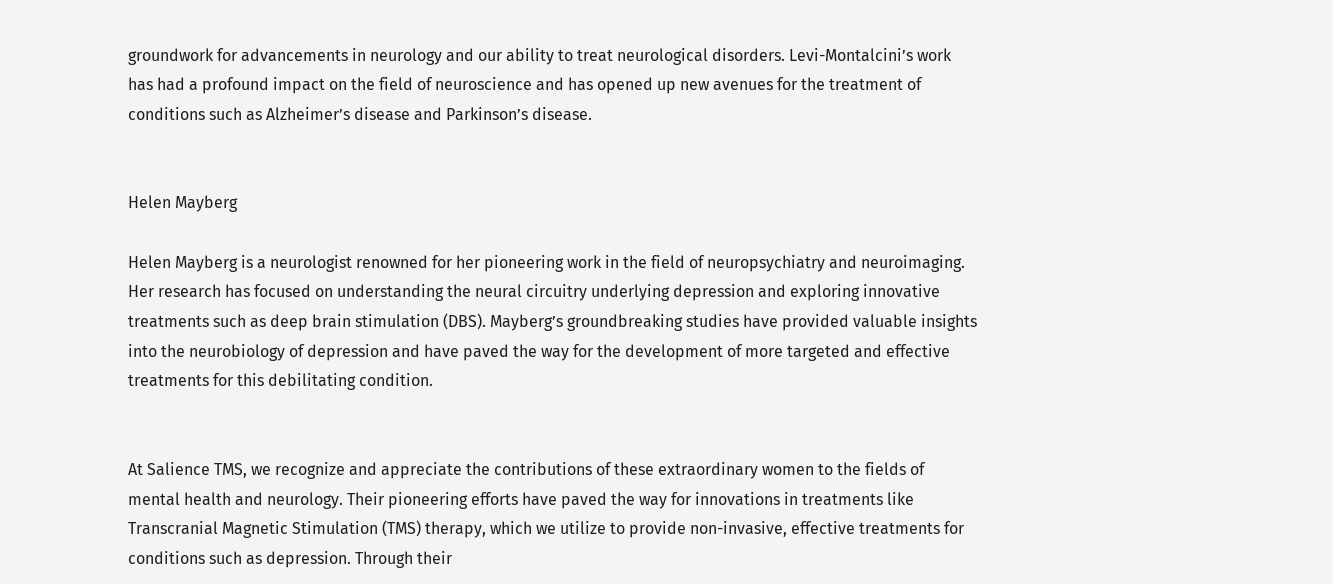groundwork for advancements in neurology and our ability to treat neurological disorders. Levi-Montalcini’s work has had a profound impact on the field of neuroscience and has opened up new avenues for the treatment of conditions such as Alzheimer’s disease and Parkinson’s disease.


Helen Mayberg

Helen Mayberg is a neurologist renowned for her pioneering work in the field of neuropsychiatry and neuroimaging. Her research has focused on understanding the neural circuitry underlying depression and exploring innovative treatments such as deep brain stimulation (DBS). Mayberg’s groundbreaking studies have provided valuable insights into the neurobiology of depression and have paved the way for the development of more targeted and effective treatments for this debilitating condition.


At Salience TMS, we recognize and appreciate the contributions of these extraordinary women to the fields of mental health and neurology. Their pioneering efforts have paved the way for innovations in treatments like Transcranial Magnetic Stimulation (TMS) therapy, which we utilize to provide non-invasive, effective treatments for conditions such as depression. Through their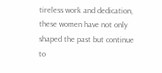tireless work and dedication, these women have not only shaped the past but continue to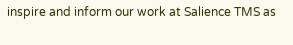inspire and inform our work at Salience TMS as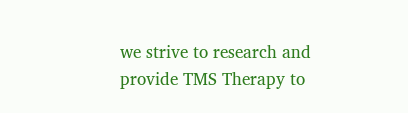we strive to research and provide TMS Therapy to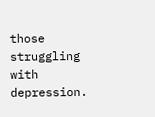those struggling with depression.